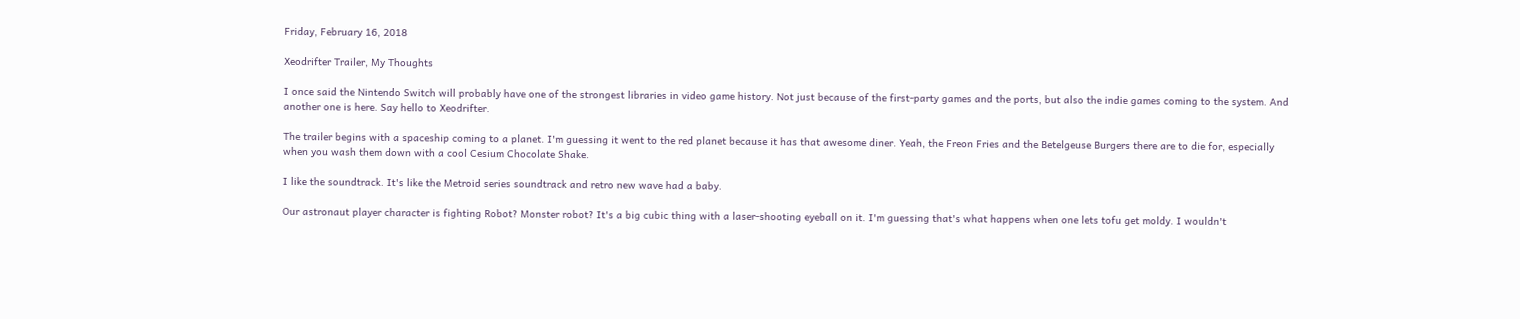Friday, February 16, 2018

Xeodrifter Trailer, My Thoughts

I once said the Nintendo Switch will probably have one of the strongest libraries in video game history. Not just because of the first-party games and the ports, but also the indie games coming to the system. And another one is here. Say hello to Xeodrifter.

The trailer begins with a spaceship coming to a planet. I'm guessing it went to the red planet because it has that awesome diner. Yeah, the Freon Fries and the Betelgeuse Burgers there are to die for, especially when you wash them down with a cool Cesium Chocolate Shake.

I like the soundtrack. It's like the Metroid series soundtrack and retro new wave had a baby.

Our astronaut player character is fighting Robot? Monster robot? It's a big cubic thing with a laser-shooting eyeball on it. I'm guessing that's what happens when one lets tofu get moldy. I wouldn't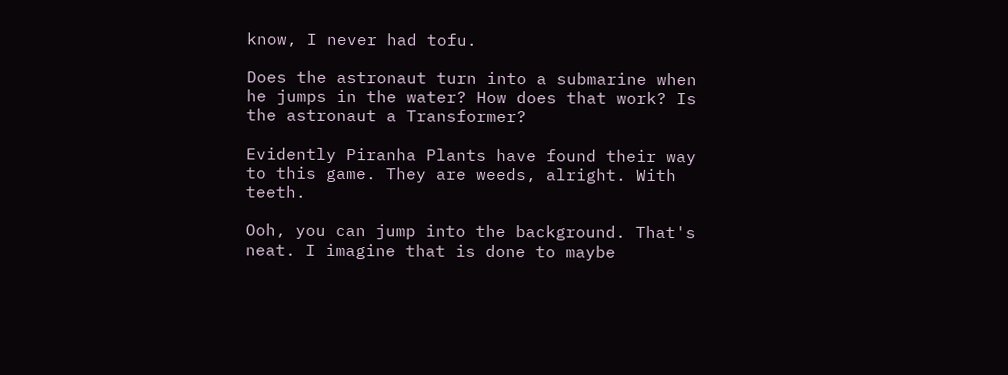know, I never had tofu.

Does the astronaut turn into a submarine when he jumps in the water? How does that work? Is the astronaut a Transformer?

Evidently Piranha Plants have found their way to this game. They are weeds, alright. With teeth.

Ooh, you can jump into the background. That's neat. I imagine that is done to maybe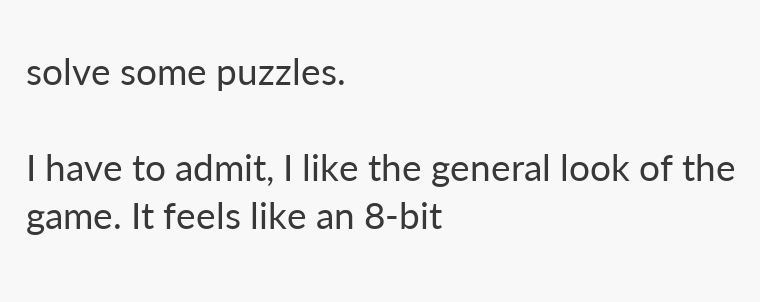solve some puzzles.

I have to admit, I like the general look of the game. It feels like an 8-bit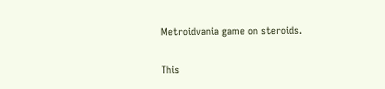Metroidvania game on steroids.

This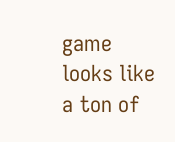game looks like a ton of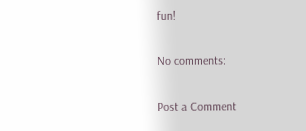fun!

No comments:

Post a Comment